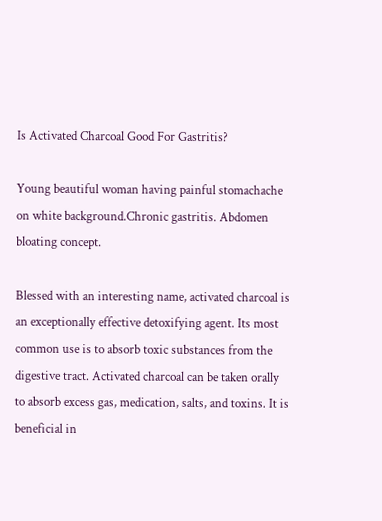Is Activated Charcoal Good For Gastritis?

Young beautiful woman having painful stomachache on white background.Chronic gastritis. Abdomen bloating concept.

Blessed with an interesting name, activated charcoal is an exceptionally effective detoxifying agent. Its most common use is to absorb toxic substances from the digestive tract. Activated charcoal can be taken orally to absorb excess gas, medication, salts, and toxins. It is beneficial in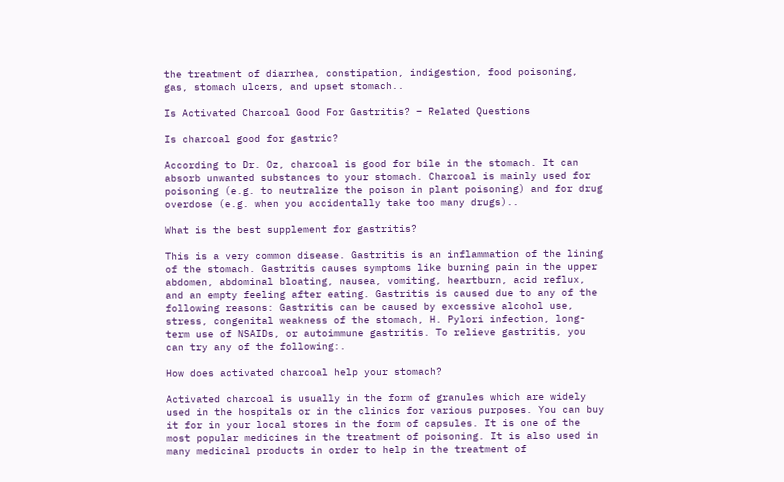the treatment of diarrhea, constipation, indigestion, food poisoning, gas, stomach ulcers, and upset stomach..

Is Activated Charcoal Good For Gastritis? – Related Questions

Is charcoal good for gastric?

According to Dr. Oz, charcoal is good for bile in the stomach. It can absorb unwanted substances to your stomach. Charcoal is mainly used for poisoning (e.g. to neutralize the poison in plant poisoning) and for drug overdose (e.g. when you accidentally take too many drugs)..

What is the best supplement for gastritis?

This is a very common disease. Gastritis is an inflammation of the lining of the stomach. Gastritis causes symptoms like burning pain in the upper abdomen, abdominal bloating, nausea, vomiting, heartburn, acid reflux, and an empty feeling after eating. Gastritis is caused due to any of the following reasons: Gastritis can be caused by excessive alcohol use, stress, congenital weakness of the stomach, H. Pylori infection, long-term use of NSAIDs, or autoimmune gastritis. To relieve gastritis, you can try any of the following:.

How does activated charcoal help your stomach?

Activated charcoal is usually in the form of granules which are widely used in the hospitals or in the clinics for various purposes. You can buy it for in your local stores in the form of capsules. It is one of the most popular medicines in the treatment of poisoning. It is also used in many medicinal products in order to help in the treatment of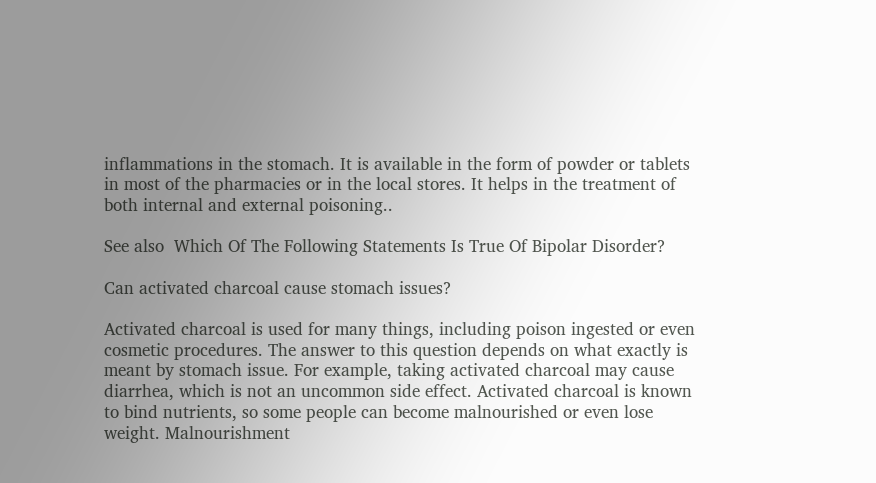inflammations in the stomach. It is available in the form of powder or tablets in most of the pharmacies or in the local stores. It helps in the treatment of both internal and external poisoning..

See also  Which Of The Following Statements Is True Of Bipolar Disorder?

Can activated charcoal cause stomach issues?

Activated charcoal is used for many things, including poison ingested or even cosmetic procedures. The answer to this question depends on what exactly is meant by stomach issue. For example, taking activated charcoal may cause diarrhea, which is not an uncommon side effect. Activated charcoal is known to bind nutrients, so some people can become malnourished or even lose weight. Malnourishment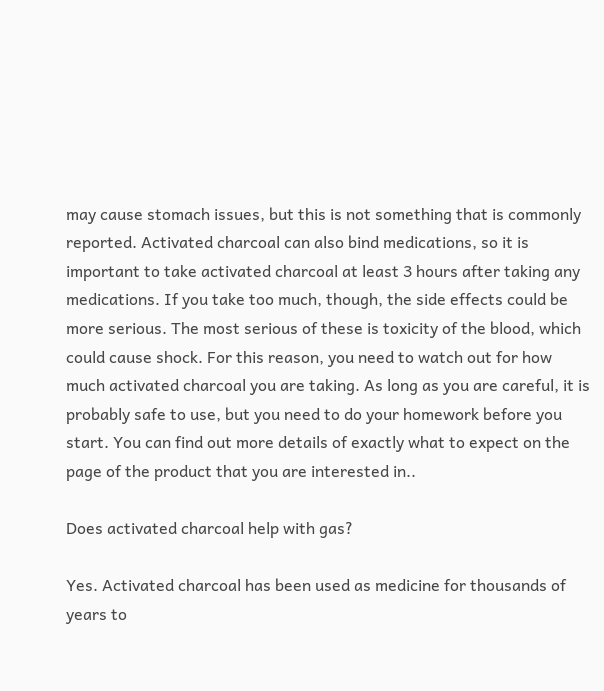may cause stomach issues, but this is not something that is commonly reported. Activated charcoal can also bind medications, so it is important to take activated charcoal at least 3 hours after taking any medications. If you take too much, though, the side effects could be more serious. The most serious of these is toxicity of the blood, which could cause shock. For this reason, you need to watch out for how much activated charcoal you are taking. As long as you are careful, it is probably safe to use, but you need to do your homework before you start. You can find out more details of exactly what to expect on the page of the product that you are interested in..

Does activated charcoal help with gas?

Yes. Activated charcoal has been used as medicine for thousands of years to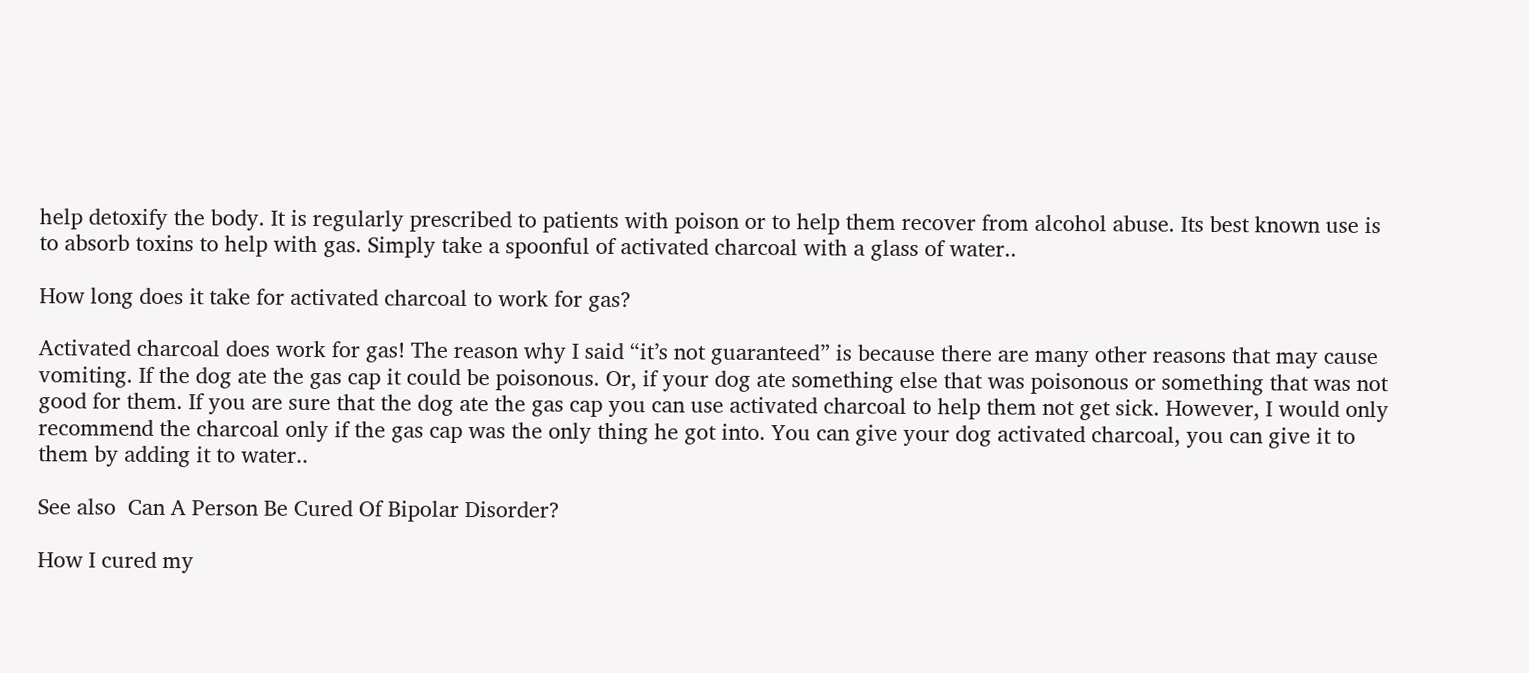help detoxify the body. It is regularly prescribed to patients with poison or to help them recover from alcohol abuse. Its best known use is to absorb toxins to help with gas. Simply take a spoonful of activated charcoal with a glass of water..

How long does it take for activated charcoal to work for gas?

Activated charcoal does work for gas! The reason why I said “it’s not guaranteed” is because there are many other reasons that may cause vomiting. If the dog ate the gas cap it could be poisonous. Or, if your dog ate something else that was poisonous or something that was not good for them. If you are sure that the dog ate the gas cap you can use activated charcoal to help them not get sick. However, I would only recommend the charcoal only if the gas cap was the only thing he got into. You can give your dog activated charcoal, you can give it to them by adding it to water..

See also  Can A Person Be Cured Of Bipolar Disorder?

How I cured my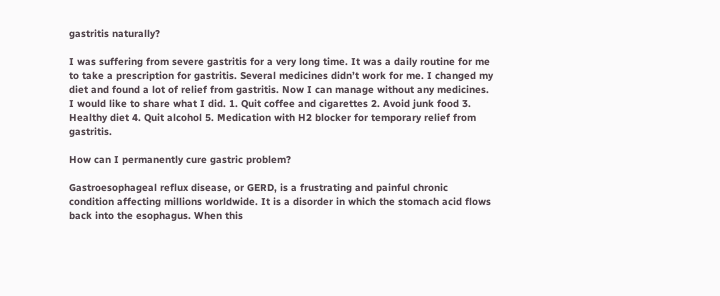gastritis naturally?

I was suffering from severe gastritis for a very long time. It was a daily routine for me to take a prescription for gastritis. Several medicines didn’t work for me. I changed my diet and found a lot of relief from gastritis. Now I can manage without any medicines. I would like to share what I did. 1. Quit coffee and cigarettes 2. Avoid junk food 3. Healthy diet 4. Quit alcohol 5. Medication with H2 blocker for temporary relief from gastritis.

How can I permanently cure gastric problem?

Gastroesophageal reflux disease, or GERD, is a frustrating and painful chronic condition affecting millions worldwide. It is a disorder in which the stomach acid flows back into the esophagus. When this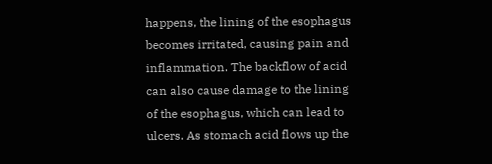happens, the lining of the esophagus becomes irritated, causing pain and inflammation. The backflow of acid can also cause damage to the lining of the esophagus, which can lead to ulcers. As stomach acid flows up the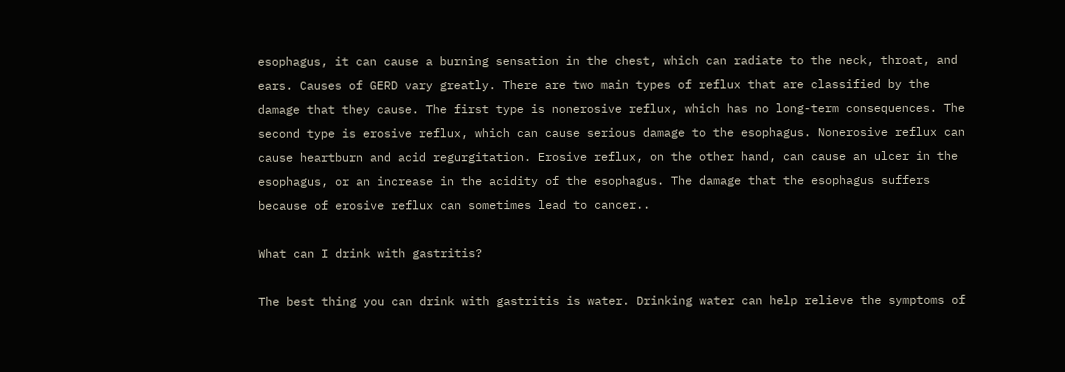esophagus, it can cause a burning sensation in the chest, which can radiate to the neck, throat, and ears. Causes of GERD vary greatly. There are two main types of reflux that are classified by the damage that they cause. The first type is nonerosive reflux, which has no long-term consequences. The second type is erosive reflux, which can cause serious damage to the esophagus. Nonerosive reflux can cause heartburn and acid regurgitation. Erosive reflux, on the other hand, can cause an ulcer in the esophagus, or an increase in the acidity of the esophagus. The damage that the esophagus suffers because of erosive reflux can sometimes lead to cancer..

What can I drink with gastritis?

The best thing you can drink with gastritis is water. Drinking water can help relieve the symptoms of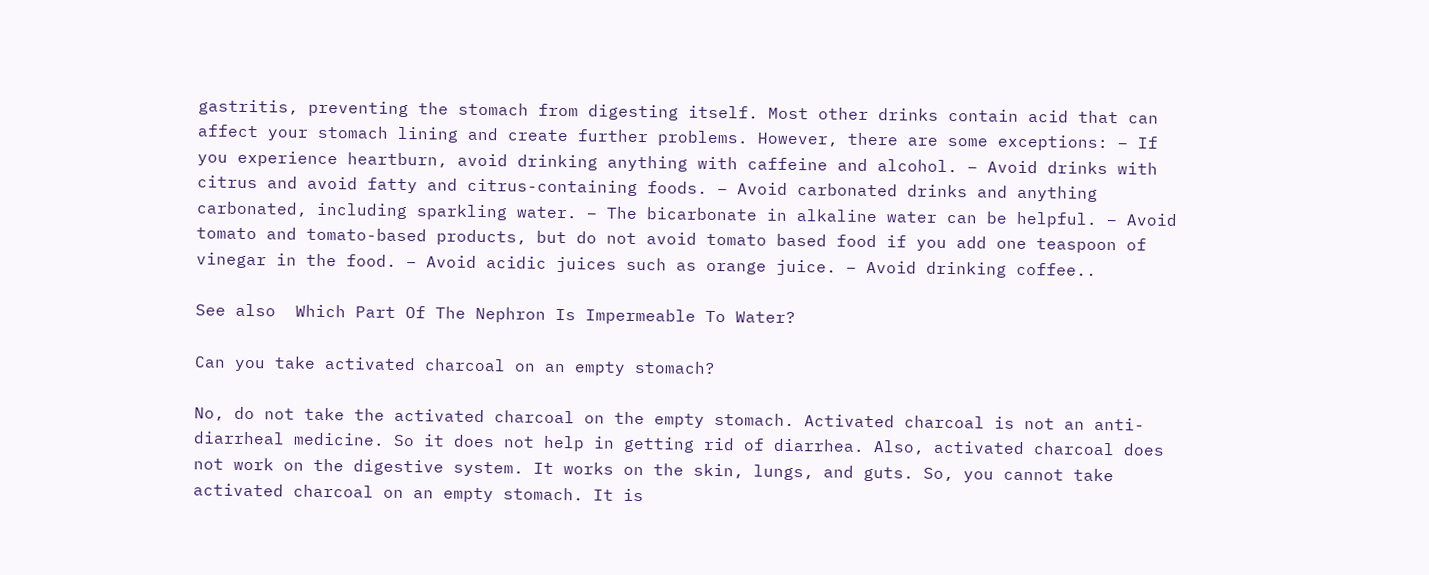gastritis, preventing the stomach from digesting itself. Most other drinks contain acid that can affect your stomach lining and create further problems. However, there are some exceptions: – If you experience heartburn, avoid drinking anything with caffeine and alcohol. – Avoid drinks with citrus and avoid fatty and citrus-containing foods. – Avoid carbonated drinks and anything carbonated, including sparkling water. – The bicarbonate in alkaline water can be helpful. – Avoid tomato and tomato-based products, but do not avoid tomato based food if you add one teaspoon of vinegar in the food. – Avoid acidic juices such as orange juice. – Avoid drinking coffee..

See also  Which Part Of The Nephron Is Impermeable To Water?

Can you take activated charcoal on an empty stomach?

No, do not take the activated charcoal on the empty stomach. Activated charcoal is not an anti-diarrheal medicine. So it does not help in getting rid of diarrhea. Also, activated charcoal does not work on the digestive system. It works on the skin, lungs, and guts. So, you cannot take activated charcoal on an empty stomach. It is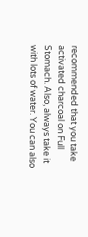recommended that you take activated charcoal on Full Stomach. Also, always take it with lots of water. You can also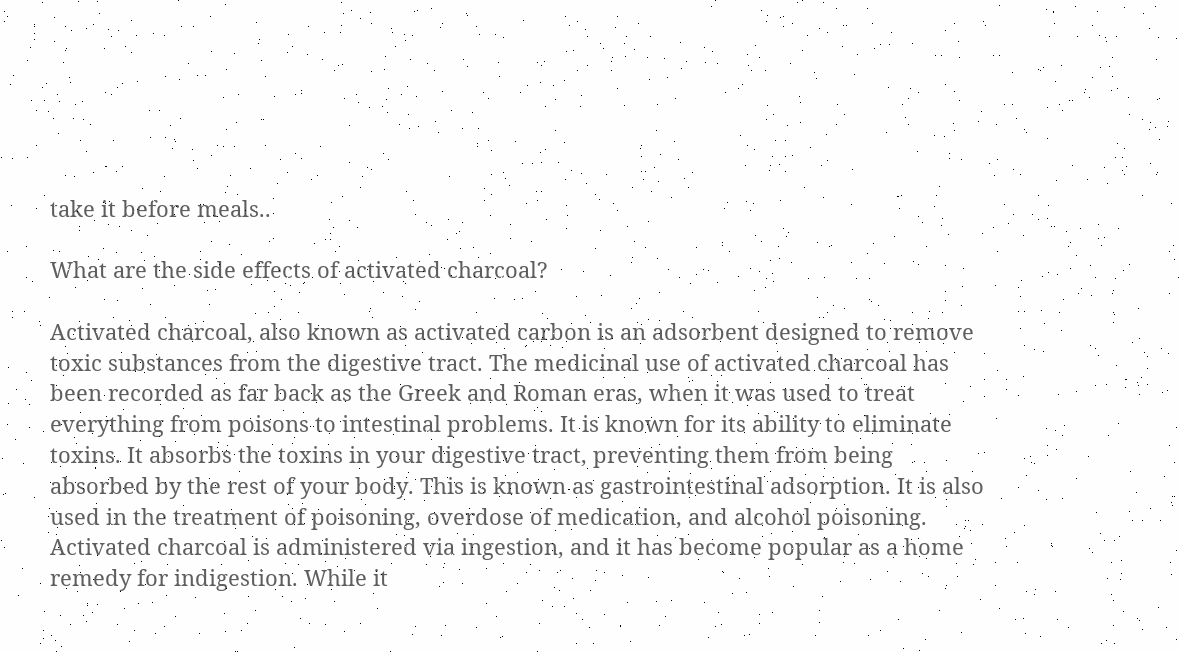take it before meals..

What are the side effects of activated charcoal?

Activated charcoal, also known as activated carbon is an adsorbent designed to remove toxic substances from the digestive tract. The medicinal use of activated charcoal has been recorded as far back as the Greek and Roman eras, when it was used to treat everything from poisons to intestinal problems. It is known for its ability to eliminate toxins. It absorbs the toxins in your digestive tract, preventing them from being absorbed by the rest of your body. This is known as gastrointestinal adsorption. It is also used in the treatment of poisoning, overdose of medication, and alcohol poisoning. Activated charcoal is administered via ingestion, and it has become popular as a home remedy for indigestion. While it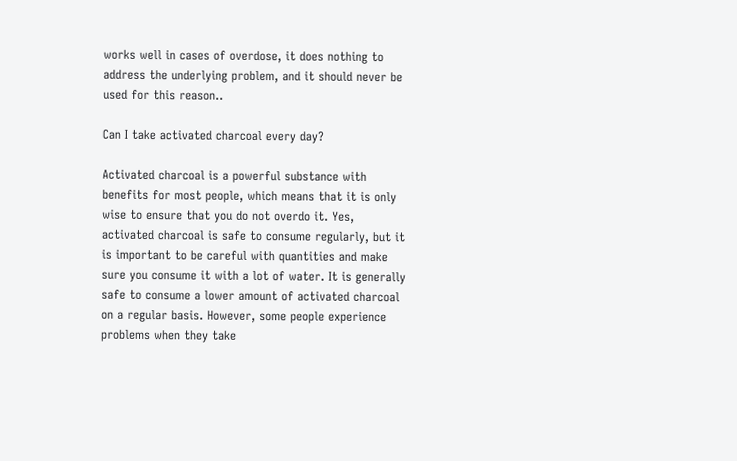works well in cases of overdose, it does nothing to address the underlying problem, and it should never be used for this reason..

Can I take activated charcoal every day?

Activated charcoal is a powerful substance with benefits for most people, which means that it is only wise to ensure that you do not overdo it. Yes, activated charcoal is safe to consume regularly, but it is important to be careful with quantities and make sure you consume it with a lot of water. It is generally safe to consume a lower amount of activated charcoal on a regular basis. However, some people experience problems when they take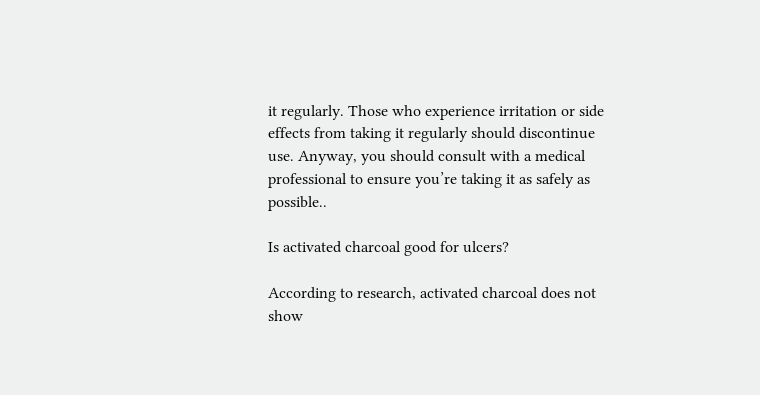it regularly. Those who experience irritation or side effects from taking it regularly should discontinue use. Anyway, you should consult with a medical professional to ensure you’re taking it as safely as possible..

Is activated charcoal good for ulcers?

According to research, activated charcoal does not show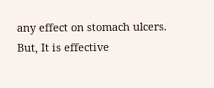any effect on stomach ulcers. But, It is effective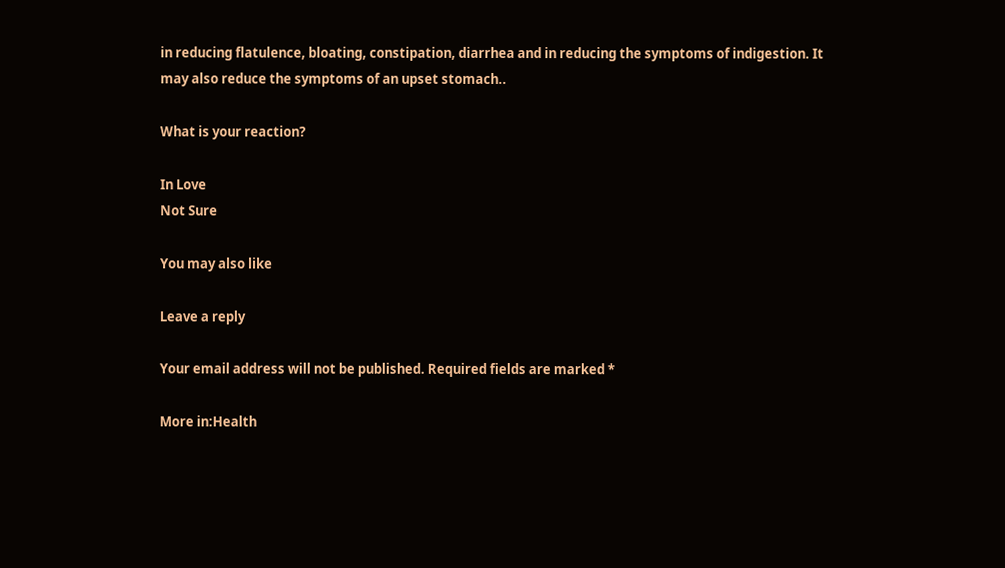in reducing flatulence, bloating, constipation, diarrhea and in reducing the symptoms of indigestion. It may also reduce the symptoms of an upset stomach..

What is your reaction?

In Love
Not Sure

You may also like

Leave a reply

Your email address will not be published. Required fields are marked *

More in:Health